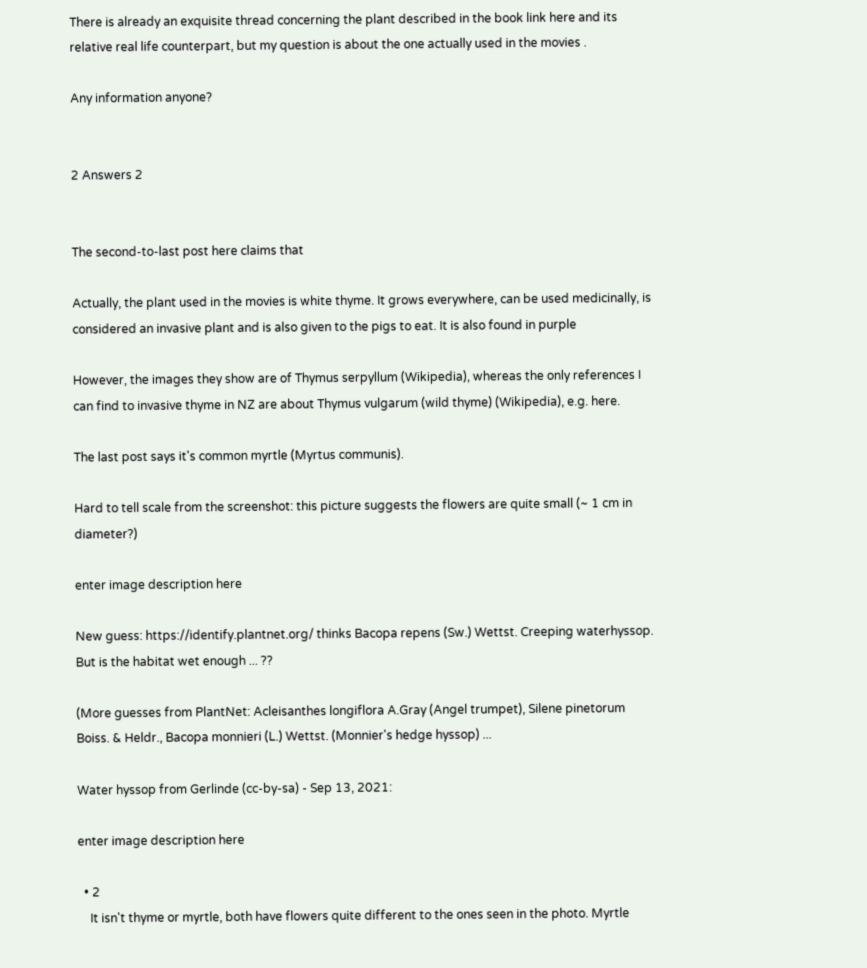There is already an exquisite thread concerning the plant described in the book link here and its relative real life counterpart, but my question is about the one actually used in the movies .

Any information anyone?


2 Answers 2


The second-to-last post here claims that

Actually, the plant used in the movies is white thyme. It grows everywhere, can be used medicinally, is considered an invasive plant and is also given to the pigs to eat. It is also found in purple

However, the images they show are of Thymus serpyllum (Wikipedia), whereas the only references I can find to invasive thyme in NZ are about Thymus vulgarum (wild thyme) (Wikipedia), e.g. here.

The last post says it's common myrtle (Myrtus communis).

Hard to tell scale from the screenshot: this picture suggests the flowers are quite small (~ 1 cm in diameter?)

enter image description here

New guess: https://identify.plantnet.org/ thinks Bacopa repens (Sw.) Wettst. Creeping waterhyssop. But is the habitat wet enough ... ??

(More guesses from PlantNet: Acleisanthes longiflora A.Gray (Angel trumpet), Silene pinetorum Boiss. & Heldr., Bacopa monnieri (L.) Wettst. (Monnier's hedge hyssop) ...

Water hyssop from Gerlinde (cc-by-sa) - Sep 13, 2021:

enter image description here

  • 2
    It isn't thyme or myrtle, both have flowers quite different to the ones seen in the photo. Myrtle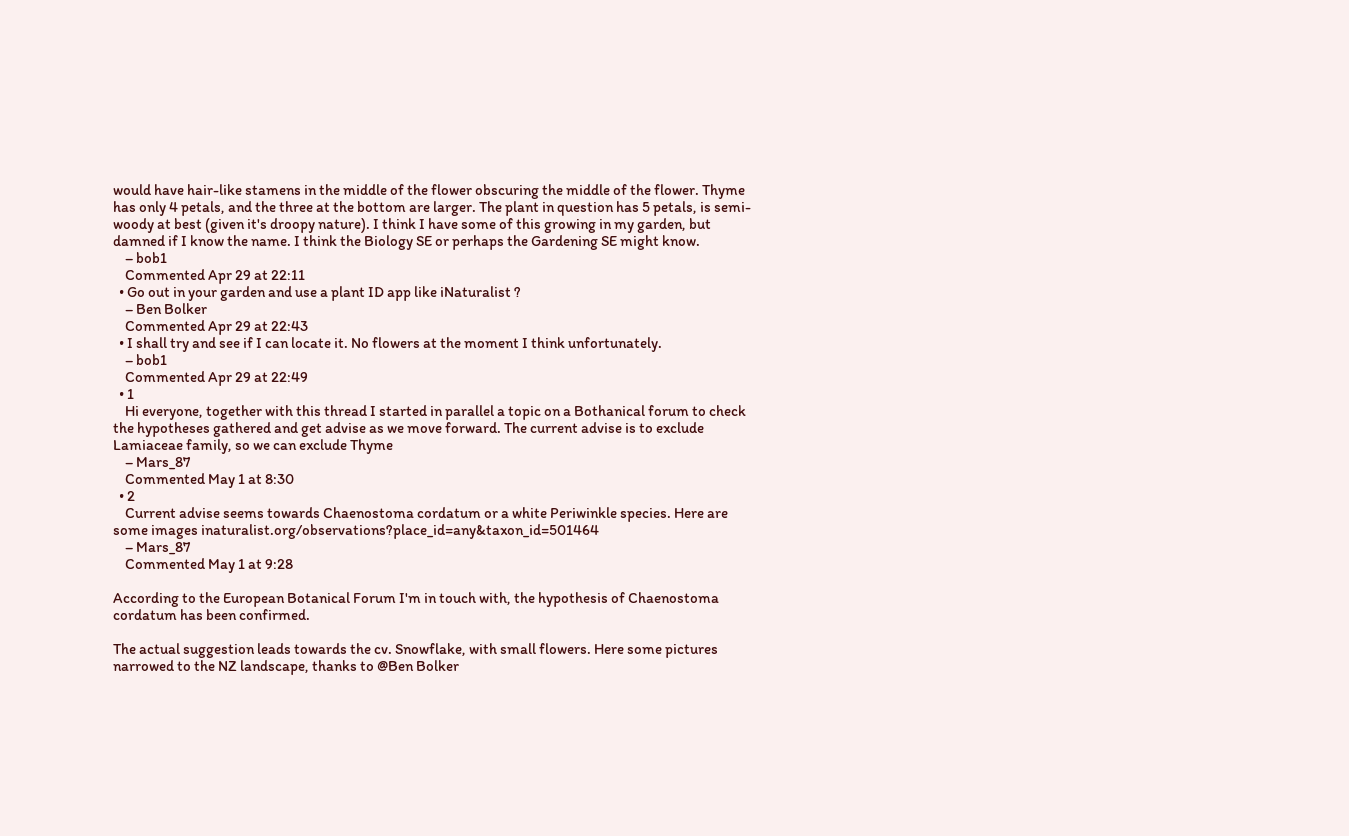would have hair-like stamens in the middle of the flower obscuring the middle of the flower. Thyme has only 4 petals, and the three at the bottom are larger. The plant in question has 5 petals, is semi-woody at best (given it's droopy nature). I think I have some of this growing in my garden, but damned if I know the name. I think the Biology SE or perhaps the Gardening SE might know.
    – bob1
    Commented Apr 29 at 22:11
  • Go out in your garden and use a plant ID app like iNaturalist ?
    – Ben Bolker
    Commented Apr 29 at 22:43
  • I shall try and see if I can locate it. No flowers at the moment I think unfortunately.
    – bob1
    Commented Apr 29 at 22:49
  • 1
    Hi everyone, together with this thread I started in parallel a topic on a Bothanical forum to check the hypotheses gathered and get advise as we move forward. The current advise is to exclude Lamiaceae family, so we can exclude Thyme
    – Mars_87
    Commented May 1 at 8:30
  • 2
    Current advise seems towards Chaenostoma cordatum or a white Periwinkle species. Here are some images inaturalist.org/observations?place_id=any&taxon_id=501464
    – Mars_87
    Commented May 1 at 9:28

According to the European Botanical Forum I'm in touch with, the hypothesis of Chaenostoma cordatum has been confirmed.

The actual suggestion leads towards the cv. Snowflake, with small flowers. Here some pictures narrowed to the NZ landscape, thanks to @Ben Bolker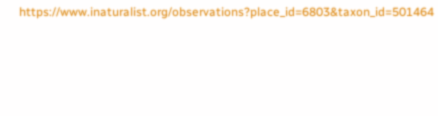https://www.inaturalist.org/observations?place_id=6803&taxon_id=501464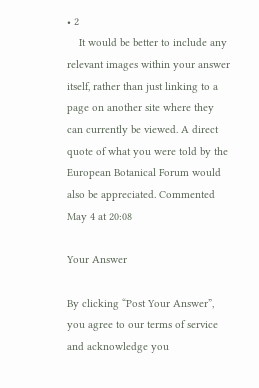• 2
    It would be better to include any relevant images within your answer itself, rather than just linking to a page on another site where they can currently be viewed. A direct quote of what you were told by the European Botanical Forum would also be appreciated. Commented May 4 at 20:08

Your Answer

By clicking “Post Your Answer”, you agree to our terms of service and acknowledge you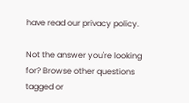have read our privacy policy.

Not the answer you're looking for? Browse other questions tagged or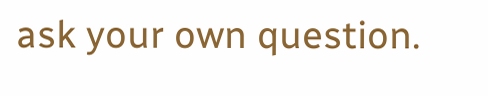ask your own question.